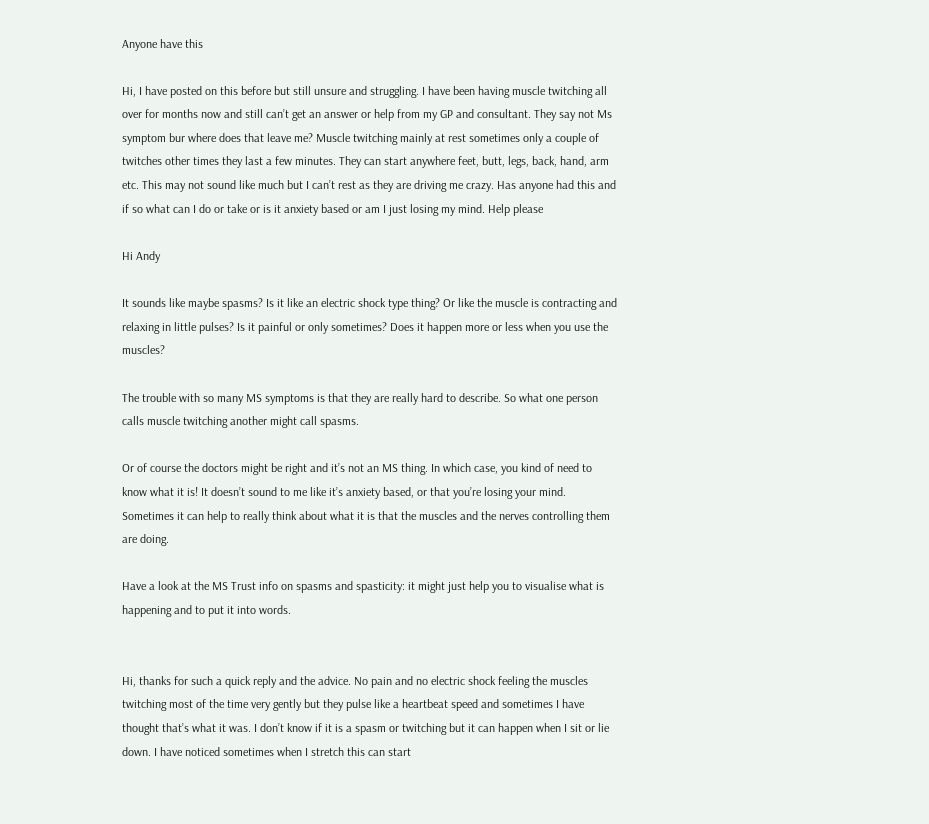Anyone have this

Hi, I have posted on this before but still unsure and struggling. I have been having muscle twitching all over for months now and still can’t get an answer or help from my GP and consultant. They say not Ms symptom bur where does that leave me? Muscle twitching mainly at rest sometimes only a couple of twitches other times they last a few minutes. They can start anywhere feet, butt, legs, back, hand, arm etc. This may not sound like much but I can’t rest as they are driving me crazy. Has anyone had this and if so what can I do or take or is it anxiety based or am I just losing my mind. Help please

Hi Andy

It sounds like maybe spasms? Is it like an electric shock type thing? Or like the muscle is contracting and relaxing in little pulses? Is it painful or only sometimes? Does it happen more or less when you use the muscles?

The trouble with so many MS symptoms is that they are really hard to describe. So what one person calls muscle twitching another might call spasms.

Or of course the doctors might be right and it’s not an MS thing. In which case, you kind of need to know what it is! It doesn’t sound to me like it’s anxiety based, or that you’re losing your mind. Sometimes it can help to really think about what it is that the muscles and the nerves controlling them are doing.

Have a look at the MS Trust info on spasms and spasticity: it might just help you to visualise what is happening and to put it into words.


Hi, thanks for such a quick reply and the advice. No pain and no electric shock feeling the muscles twitching most of the time very gently but they pulse like a heartbeat speed and sometimes I have thought that’s what it was. I don’t know if it is a spasm or twitching but it can happen when I sit or lie down. I have noticed sometimes when I stretch this can start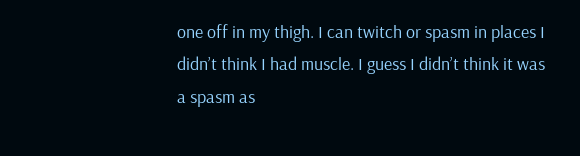one off in my thigh. I can twitch or spasm in places I didn’t think I had muscle. I guess I didn’t think it was a spasm as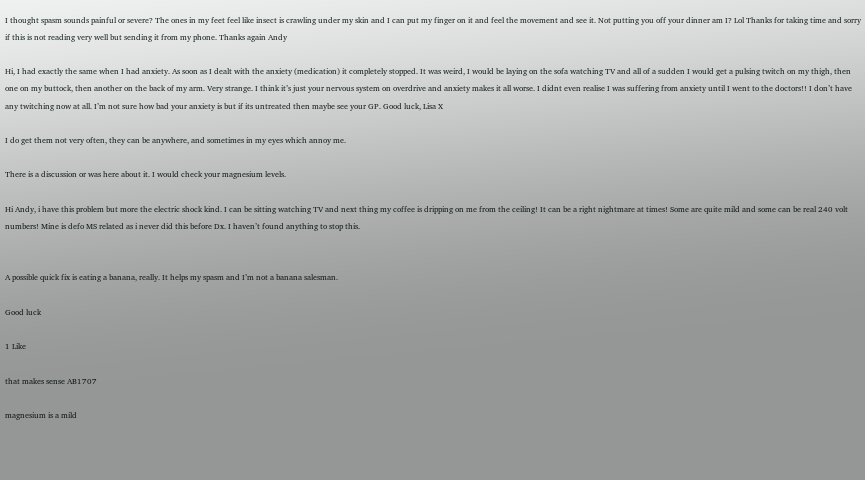I thought spasm sounds painful or severe? The ones in my feet feel like insect is crawling under my skin and I can put my finger on it and feel the movement and see it. Not putting you off your dinner am I? Lol Thanks for taking time and sorry if this is not reading very well but sending it from my phone. Thanks again Andy

Hi, I had exactly the same when I had anxiety. As soon as I dealt with the anxiety (medication) it completely stopped. It was weird, I would be laying on the sofa watching TV and all of a sudden I would get a pulsing twitch on my thigh, then one on my buttock, then another on the back of my arm. Very strange. I think it’s just your nervous system on overdrive and anxiety makes it all worse. I didnt even realise I was suffering from anxiety until I went to the doctors!! I don’t have any twitching now at all. I’m not sure how bad your anxiety is but if its untreated then maybe see your GP. Good luck, Lisa X

I do get them not very often, they can be anywhere, and sometimes in my eyes which annoy me.

There is a discussion or was here about it. I would check your magnesium levels.

Hi Andy, i have this problem but more the electric shock kind. I can be sitting watching TV and next thing my coffee is dripping on me from the ceiling! It can be a right nightmare at times! Some are quite mild and some can be real 240 volt numbers! Mine is defo MS related as i never did this before Dx. I haven’t found anything to stop this.


A possible quick fix is eating a banana, really. It helps my spasm and I’m not a banana salesman.

Good luck

1 Like

that makes sense AB1707

magnesium is a mild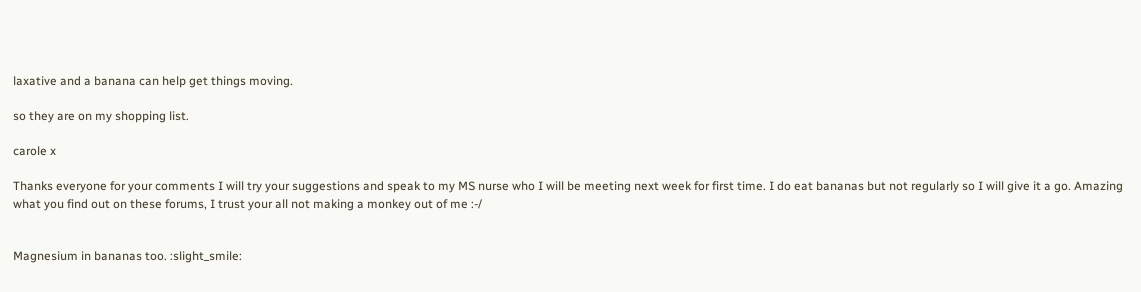laxative and a banana can help get things moving.

so they are on my shopping list.

carole x

Thanks everyone for your comments I will try your suggestions and speak to my MS nurse who I will be meeting next week for first time. I do eat bananas but not regularly so I will give it a go. Amazing what you find out on these forums, I trust your all not making a monkey out of me :-/


Magnesium in bananas too. :slight_smile: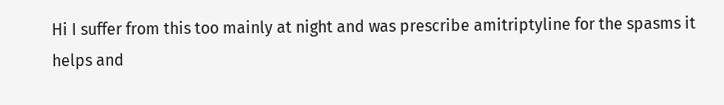Hi I suffer from this too mainly at night and was prescribe amitriptyline for the spasms it helps and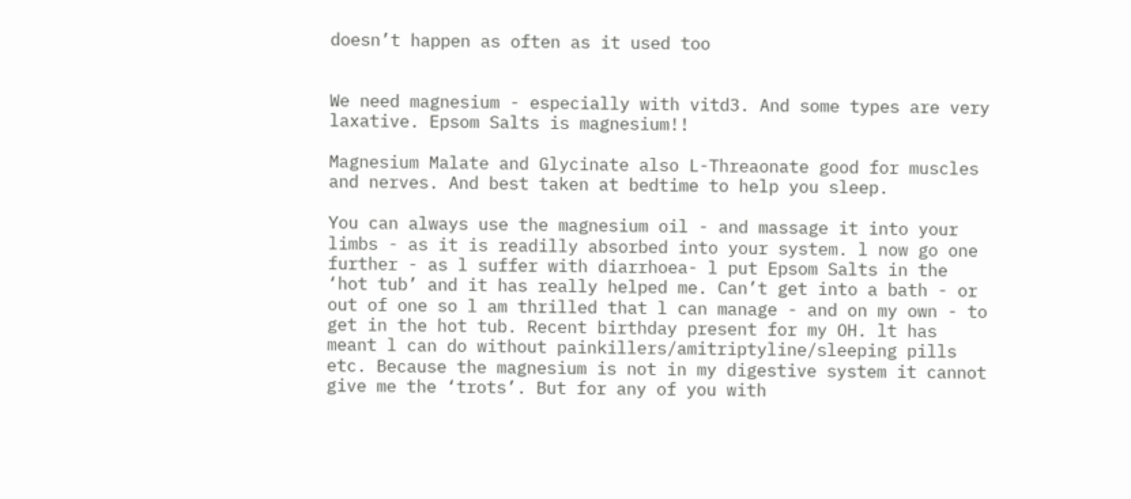doesn’t happen as often as it used too


We need magnesium - especially with vitd3. And some types are very laxative. Epsom Salts is magnesium!!

Magnesium Malate and Glycinate also L-Threaonate good for muscles and nerves. And best taken at bedtime to help you sleep.

You can always use the magnesium oil - and massage it into your limbs - as it is readilly absorbed into your system. l now go one further - as l suffer with diarrhoea- l put Epsom Salts in the ‘hot tub’ and it has really helped me. Can’t get into a bath - or out of one so l am thrilled that l can manage - and on my own - to get in the hot tub. Recent birthday present for my OH. lt has meant l can do without painkillers/amitriptyline/sleeping pills etc. Because the magnesium is not in my digestive system it cannot give me the ‘trots’. But for any of you with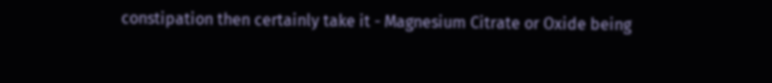constipation then certainly take it - Magnesium Citrate or Oxide being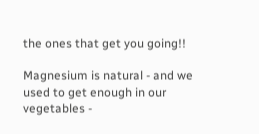the ones that get you going!!

Magnesium is natural - and we used to get enough in our vegetables -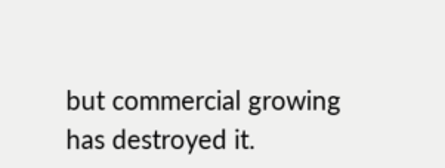but commercial growing has destroyed it.